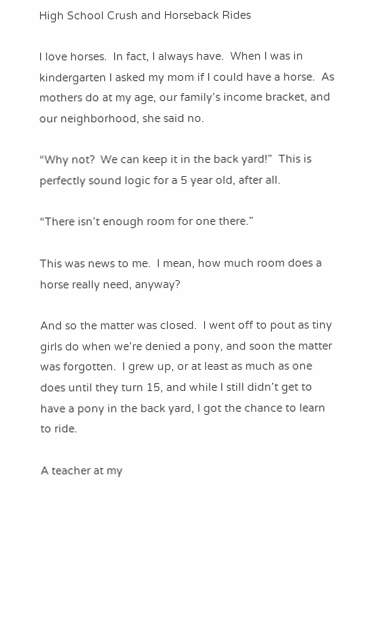High School Crush and Horseback Rides

I love horses.  In fact, I always have.  When I was in kindergarten I asked my mom if I could have a horse.  As mothers do at my age, our family’s income bracket, and our neighborhood, she said no.

“Why not?  We can keep it in the back yard!”  This is perfectly sound logic for a 5 year old, after all.

“There isn’t enough room for one there.”

This was news to me.  I mean, how much room does a horse really need, anyway?

And so the matter was closed.  I went off to pout as tiny girls do when we’re denied a pony, and soon the matter was forgotten.  I grew up, or at least as much as one does until they turn 15, and while I still didn’t get to have a pony in the back yard, I got the chance to learn to ride.

A teacher at my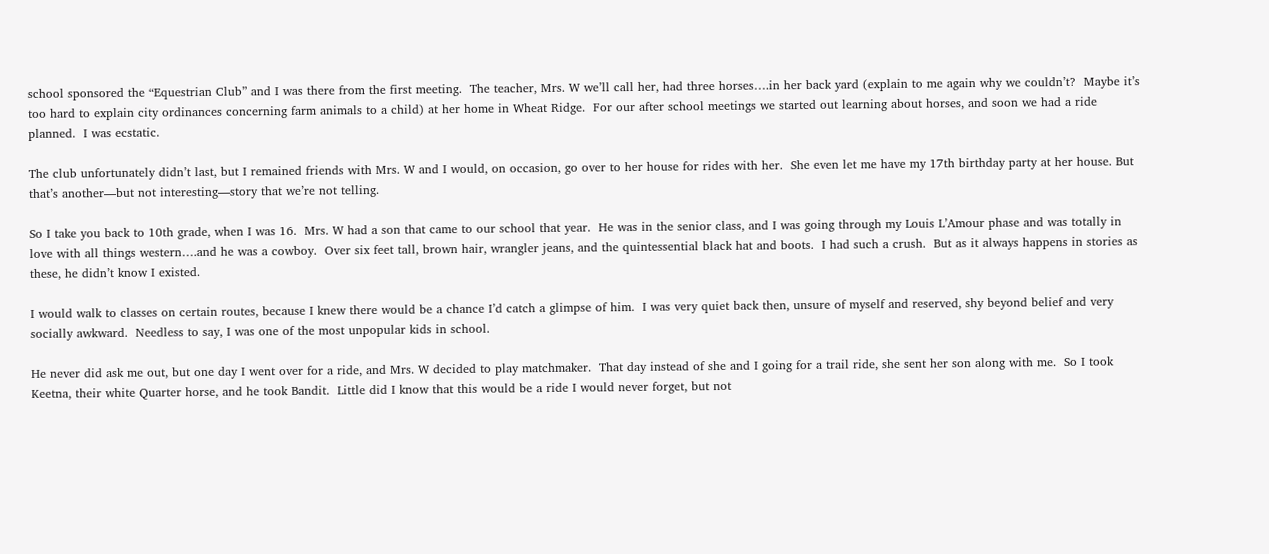school sponsored the “Equestrian Club” and I was there from the first meeting.  The teacher, Mrs. W we’ll call her, had three horses….in her back yard (explain to me again why we couldn’t?  Maybe it’s too hard to explain city ordinances concerning farm animals to a child) at her home in Wheat Ridge.  For our after school meetings we started out learning about horses, and soon we had a ride planned.  I was ecstatic.

The club unfortunately didn’t last, but I remained friends with Mrs. W and I would, on occasion, go over to her house for rides with her.  She even let me have my 17th birthday party at her house. But that’s another—but not interesting—story that we’re not telling.

So I take you back to 10th grade, when I was 16.  Mrs. W had a son that came to our school that year.  He was in the senior class, and I was going through my Louis L’Amour phase and was totally in love with all things western….and he was a cowboy.  Over six feet tall, brown hair, wrangler jeans, and the quintessential black hat and boots.  I had such a crush.  But as it always happens in stories as these, he didn’t know I existed.

I would walk to classes on certain routes, because I knew there would be a chance I’d catch a glimpse of him.  I was very quiet back then, unsure of myself and reserved, shy beyond belief and very socially awkward.  Needless to say, I was one of the most unpopular kids in school.

He never did ask me out, but one day I went over for a ride, and Mrs. W decided to play matchmaker.  That day instead of she and I going for a trail ride, she sent her son along with me.  So I took Keetna, their white Quarter horse, and he took Bandit.  Little did I know that this would be a ride I would never forget, but not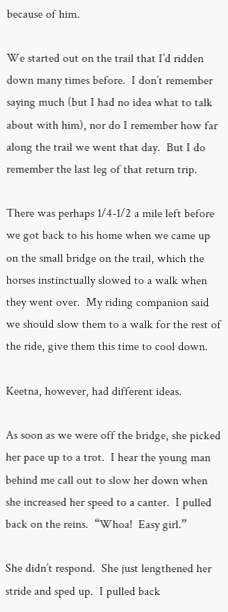because of him.

We started out on the trail that I’d ridden down many times before.  I don’t remember saying much (but I had no idea what to talk about with him), nor do I remember how far along the trail we went that day.  But I do remember the last leg of that return trip.

There was perhaps 1/4-1/2 a mile left before we got back to his home when we came up on the small bridge on the trail, which the horses instinctually slowed to a walk when they went over.  My riding companion said we should slow them to a walk for the rest of the ride, give them this time to cool down.

Keetna, however, had different ideas.

As soon as we were off the bridge, she picked her pace up to a trot.  I hear the young man behind me call out to slow her down when she increased her speed to a canter.  I pulled back on the reins.  “Whoa!  Easy girl.”

She didn’t respond.  She just lengthened her stride and sped up.  I pulled back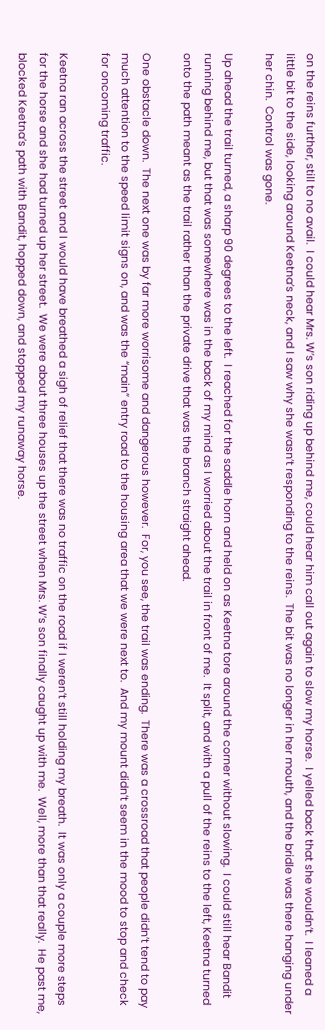on the reins further, still to no avail.  I could hear Mrs. W’s son riding up behind me, could hear him call out again to slow my horse.  I yelled back that she wouldn’t.  I leaned a little bit to the side, looking around Keetna’s neck, and I saw why she wasn’t responding to the reins.  The bit was no longer in her mouth, and the bridle was there hanging under her chin.  Control was gone.

Up ahead the trail turned, a sharp 90 degrees to the left.  I reached for the saddle horn and held on as Keetna tore around the corner without slowing.  I could still hear Bandit running behind me, but that was somewhere was in the back of my mind as I worried about the trail in front of me.  It split, and with a pull of the reins to the left, Keetna turned onto the path meant as the trail rather than the private drive that was the branch straight ahead.

One obstacle down.  The next one was by far more worrisome and dangerous however.  For, you see, the trail was ending.  There was a crossroad that people didn’t tend to pay much attention to the speed limit signs on, and was the “main” entry road to the housing area that we were next to.  And my mount didn’t seem in the mood to stop and check for oncoming traffic.

Keetna ran across the street and I would have breathed a sigh of relief that there was no traffic on the road if I weren’t still holding my breath.  It was only a couple more steps for the horse and she had turned up her street.  We were about three houses up the street when Mrs. W’s son finally caught up with me.  Well, more than that really.  He past me, blocked Keetna’s path with Bandit, hopped down, and stopped my runaway horse.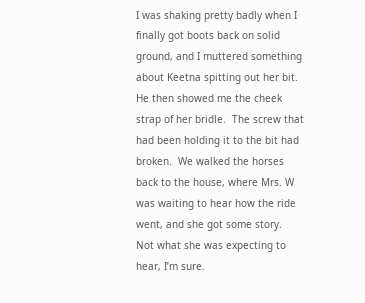I was shaking pretty badly when I finally got boots back on solid ground, and I muttered something about Keetna spitting out her bit.  He then showed me the cheek strap of her bridle.  The screw that had been holding it to the bit had broken.  We walked the horses back to the house, where Mrs. W was waiting to hear how the ride went, and she got some story.  Not what she was expecting to hear, I’m sure.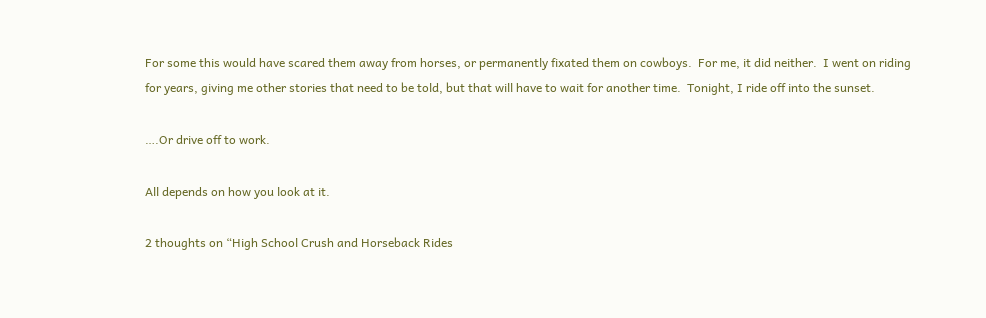For some this would have scared them away from horses, or permanently fixated them on cowboys.  For me, it did neither.  I went on riding for years, giving me other stories that need to be told, but that will have to wait for another time.  Tonight, I ride off into the sunset.

….Or drive off to work.

All depends on how you look at it.

2 thoughts on “High School Crush and Horseback Rides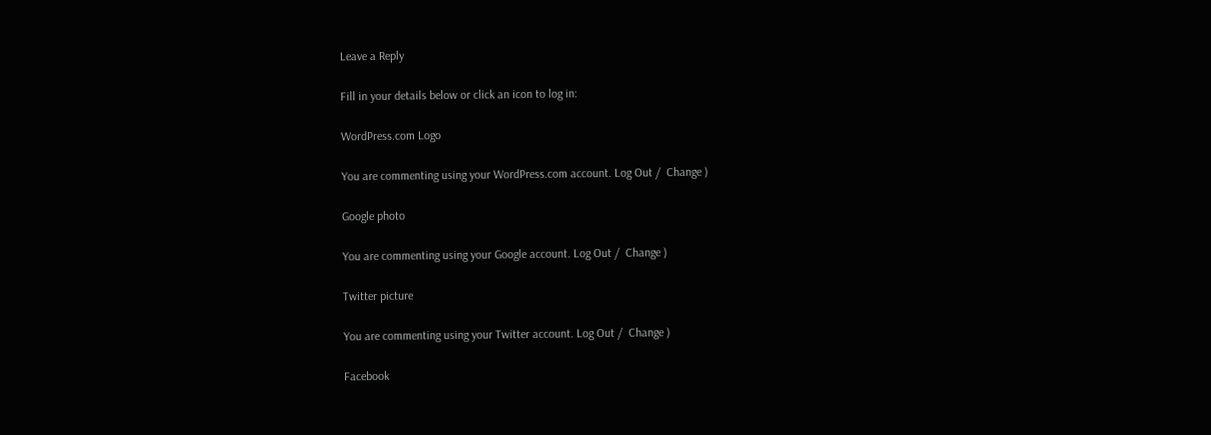Leave a Reply

Fill in your details below or click an icon to log in:

WordPress.com Logo

You are commenting using your WordPress.com account. Log Out /  Change )

Google photo

You are commenting using your Google account. Log Out /  Change )

Twitter picture

You are commenting using your Twitter account. Log Out /  Change )

Facebook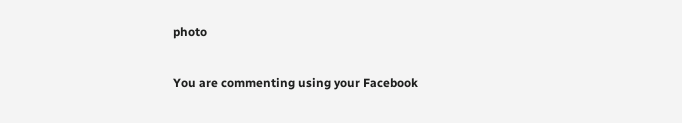photo

You are commenting using your Facebook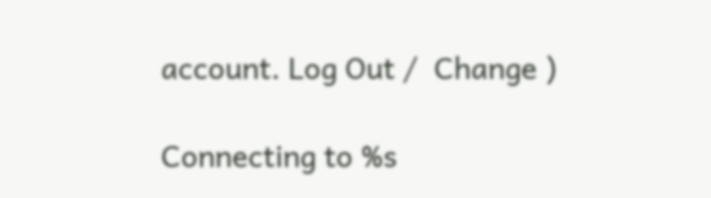account. Log Out /  Change )

Connecting to %s